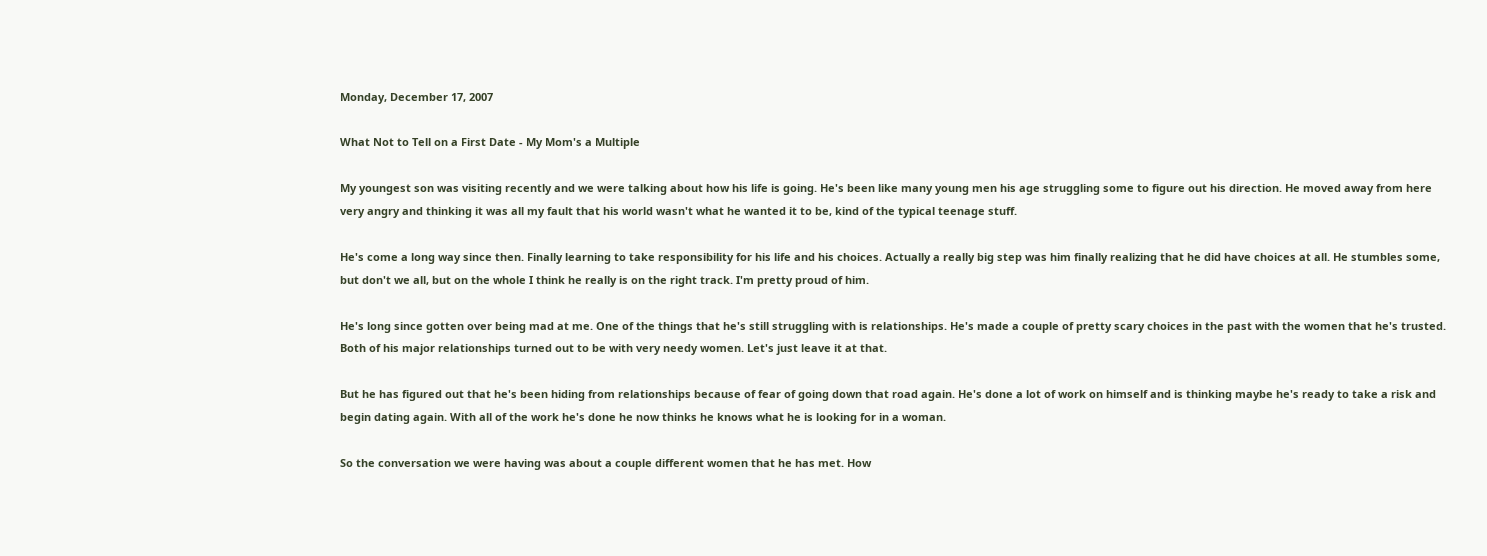Monday, December 17, 2007

What Not to Tell on a First Date - My Mom's a Multiple

My youngest son was visiting recently and we were talking about how his life is going. He's been like many young men his age struggling some to figure out his direction. He moved away from here very angry and thinking it was all my fault that his world wasn't what he wanted it to be, kind of the typical teenage stuff.

He's come a long way since then. Finally learning to take responsibility for his life and his choices. Actually a really big step was him finally realizing that he did have choices at all. He stumbles some, but don't we all, but on the whole I think he really is on the right track. I'm pretty proud of him.

He's long since gotten over being mad at me. One of the things that he's still struggling with is relationships. He's made a couple of pretty scary choices in the past with the women that he's trusted. Both of his major relationships turned out to be with very needy women. Let's just leave it at that.

But he has figured out that he's been hiding from relationships because of fear of going down that road again. He's done a lot of work on himself and is thinking maybe he's ready to take a risk and begin dating again. With all of the work he's done he now thinks he knows what he is looking for in a woman.

So the conversation we were having was about a couple different women that he has met. How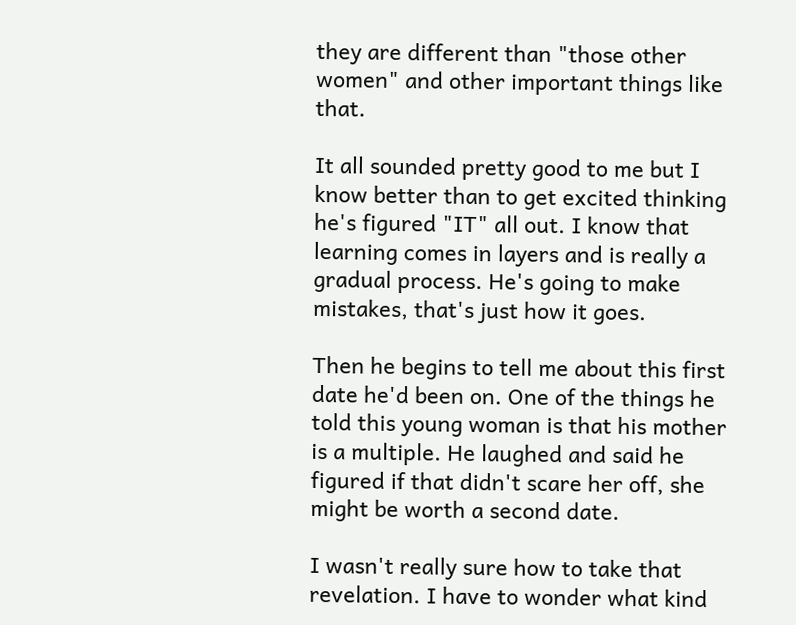they are different than "those other women" and other important things like that.

It all sounded pretty good to me but I know better than to get excited thinking he's figured "IT" all out. I know that learning comes in layers and is really a gradual process. He's going to make mistakes, that's just how it goes.

Then he begins to tell me about this first date he'd been on. One of the things he told this young woman is that his mother is a multiple. He laughed and said he figured if that didn't scare her off, she might be worth a second date.

I wasn't really sure how to take that revelation. I have to wonder what kind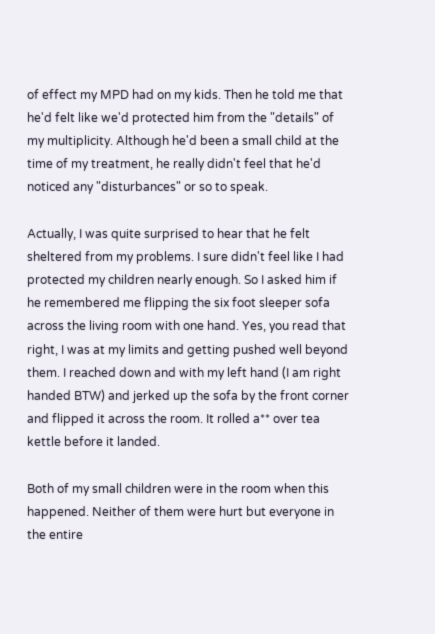of effect my MPD had on my kids. Then he told me that he'd felt like we'd protected him from the "details" of my multiplicity. Although he'd been a small child at the time of my treatment, he really didn't feel that he'd noticed any "disturbances" or so to speak.

Actually, I was quite surprised to hear that he felt sheltered from my problems. I sure didn't feel like I had protected my children nearly enough. So I asked him if he remembered me flipping the six foot sleeper sofa across the living room with one hand. Yes, you read that right, I was at my limits and getting pushed well beyond them. I reached down and with my left hand (I am right handed BTW) and jerked up the sofa by the front corner and flipped it across the room. It rolled a** over tea kettle before it landed.

Both of my small children were in the room when this happened. Neither of them were hurt but everyone in the entire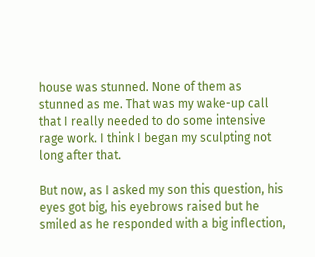house was stunned. None of them as stunned as me. That was my wake-up call that I really needed to do some intensive rage work. I think I began my sculpting not long after that.

But now, as I asked my son this question, his eyes got big, his eyebrows raised but he smiled as he responded with a big inflection,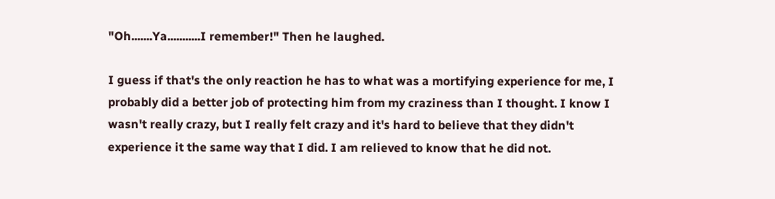"Oh.......Ya...........I remember!" Then he laughed.

I guess if that's the only reaction he has to what was a mortifying experience for me, I probably did a better job of protecting him from my craziness than I thought. I know I wasn't really crazy, but I really felt crazy and it's hard to believe that they didn't experience it the same way that I did. I am relieved to know that he did not.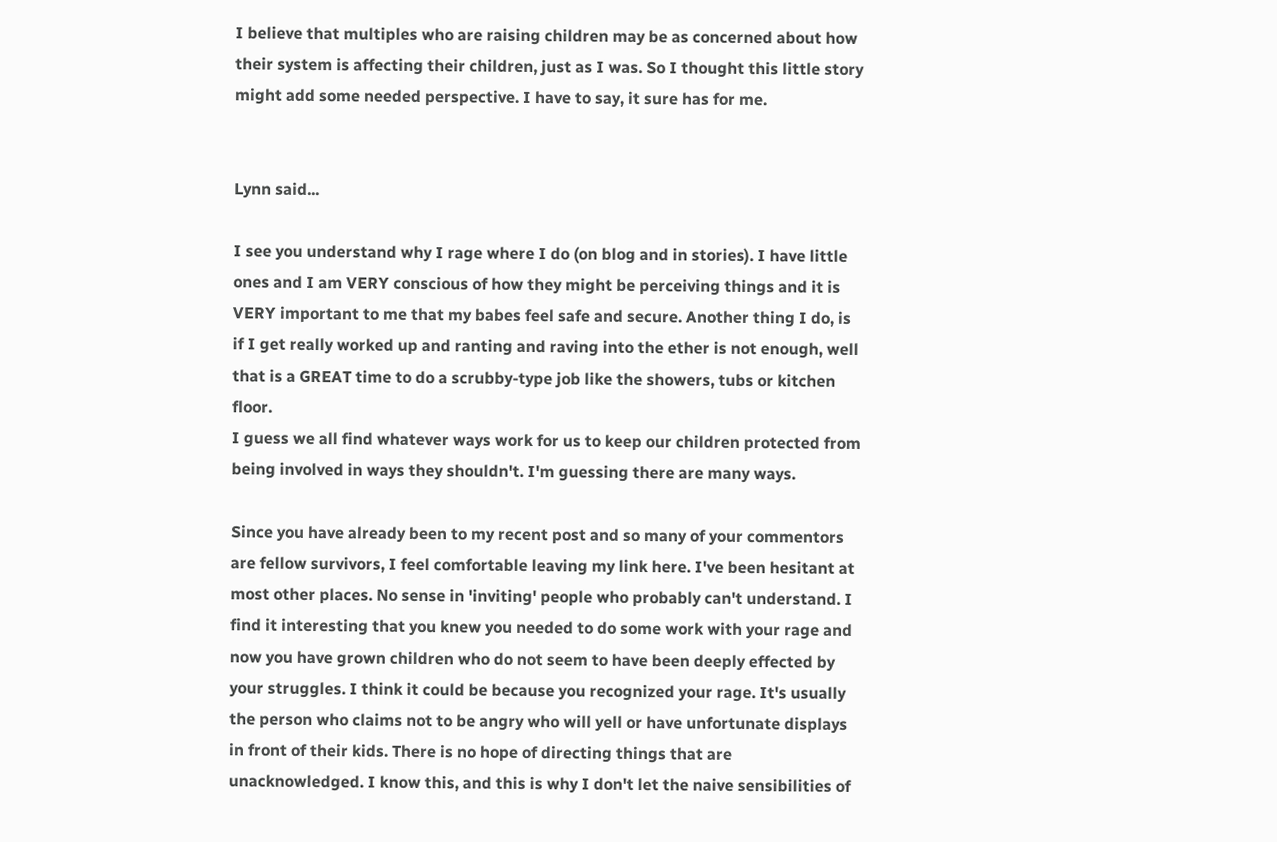I believe that multiples who are raising children may be as concerned about how their system is affecting their children, just as I was. So I thought this little story might add some needed perspective. I have to say, it sure has for me.


Lynn said...

I see you understand why I rage where I do (on blog and in stories). I have little ones and I am VERY conscious of how they might be perceiving things and it is VERY important to me that my babes feel safe and secure. Another thing I do, is if I get really worked up and ranting and raving into the ether is not enough, well that is a GREAT time to do a scrubby-type job like the showers, tubs or kitchen floor.
I guess we all find whatever ways work for us to keep our children protected from being involved in ways they shouldn't. I'm guessing there are many ways.

Since you have already been to my recent post and so many of your commentors are fellow survivors, I feel comfortable leaving my link here. I've been hesitant at most other places. No sense in 'inviting' people who probably can't understand. I find it interesting that you knew you needed to do some work with your rage and now you have grown children who do not seem to have been deeply effected by your struggles. I think it could be because you recognized your rage. It's usually the person who claims not to be angry who will yell or have unfortunate displays in front of their kids. There is no hope of directing things that are unacknowledged. I know this, and this is why I don't let the naive sensibilities of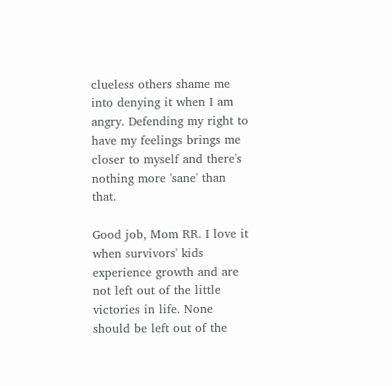clueless others shame me into denying it when I am angry. Defending my right to have my feelings brings me closer to myself and there's nothing more 'sane' than that.

Good job, Mom RR. I love it when survivors' kids experience growth and are not left out of the little victories in life. None should be left out of the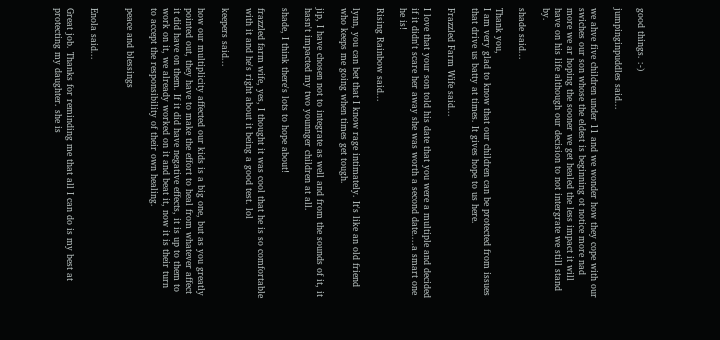good things. :-)

jumpinginpuddles said...

we ahve five children under 11 and we wonder how they cope with our swiches our son whose the eldest is beginning ot notice more nad more we ar hoping the sooner we get healed the less impact it will have on his life although our decision to not intergrate we still stand by.

shade said...

Thank you,
I am very glad to know that our children can be protected from issues that drive us batty at times. It gives hope to us here.

Frazzled Farm Wife said...

I love that your son told his date that you were a multiple and decided if it didn't scare her away she was worth a second date....a smart one he is!

Rising Rainbow said...

lynn, you can bet that I know rage intimately. It's like an old friend who keeps me going when times get tough.

jip, I have chosen not to integrate as well and from the sounds of it, it hasn't impacted my two younnger children at all.

shade, I think there's lots to hope about!

frazzled farm wife, yes, I thought it was cool that he is so comfortable with it and he's right about it being a good test. lol

keepers said...

how our multiplicity affected our kids is a big one, but as you greatly pointed out, they have to make the effort to heal from whatever affect it did have on them. If it did have negative effects, it is up to them to work on it, we already worked on it and beat it, now it is their turn to accept the responsibility of their own healing.

peace and blessings


Enola said...

Great job. Thanks for reminding me that all I can do is my best at protecting my daughter. she is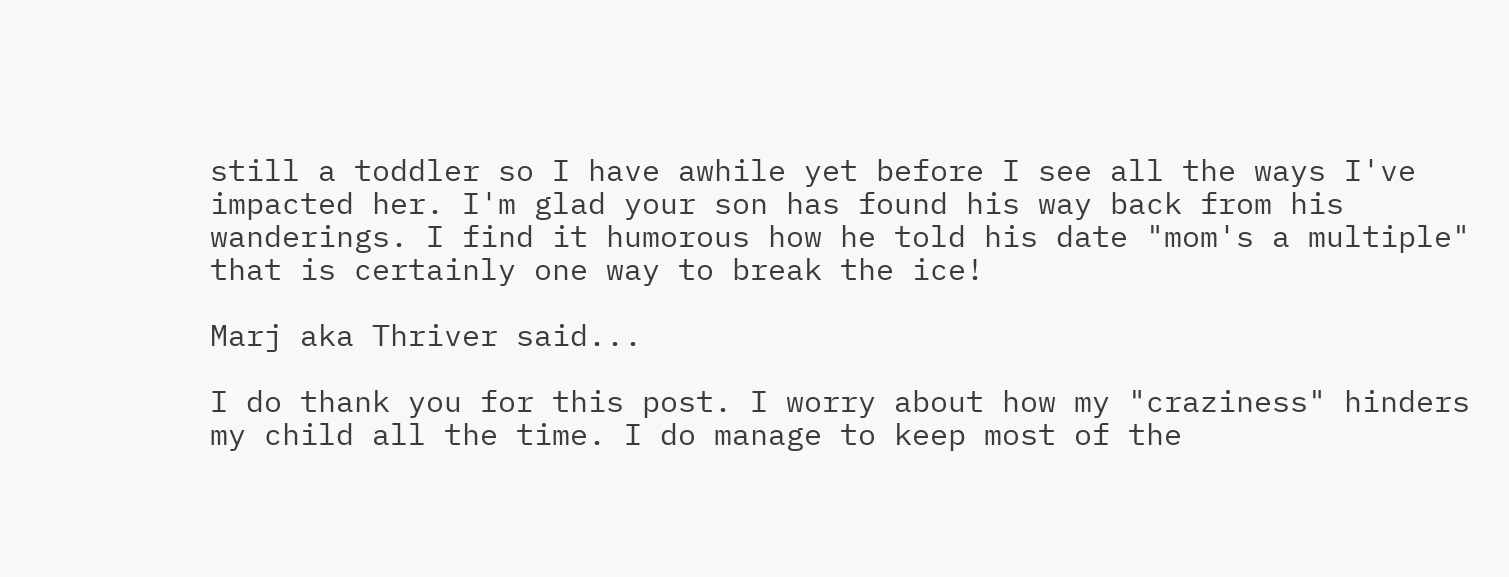still a toddler so I have awhile yet before I see all the ways I've impacted her. I'm glad your son has found his way back from his wanderings. I find it humorous how he told his date "mom's a multiple" that is certainly one way to break the ice!

Marj aka Thriver said...

I do thank you for this post. I worry about how my "craziness" hinders my child all the time. I do manage to keep most of the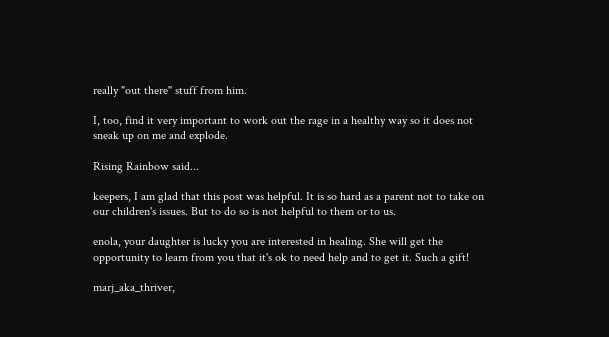really "out there" stuff from him.

I, too, find it very important to work out the rage in a healthy way so it does not sneak up on me and explode.

Rising Rainbow said...

keepers, I am glad that this post was helpful. It is so hard as a parent not to take on our children's issues. But to do so is not helpful to them or to us.

enola, your daughter is lucky you are interested in healing. She will get the opportunity to learn from you that it's ok to need help and to get it. Such a gift!

marj_aka_thriver,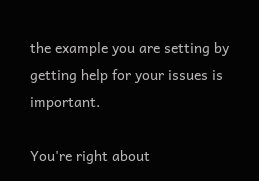the example you are setting by getting help for your issues is important.

You're right about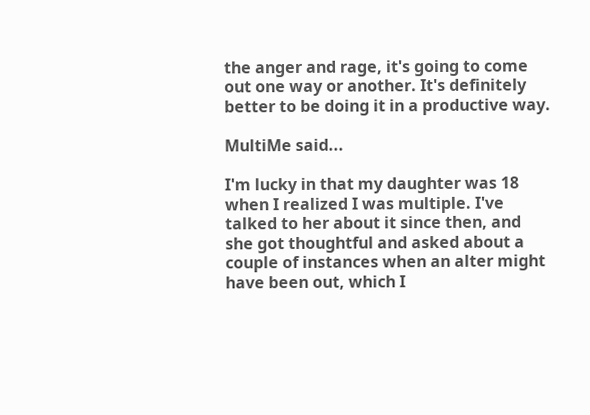the anger and rage, it's going to come out one way or another. It's definitely better to be doing it in a productive way.

MultiMe said...

I'm lucky in that my daughter was 18 when I realized I was multiple. I've talked to her about it since then, and she got thoughtful and asked about a couple of instances when an alter might have been out, which I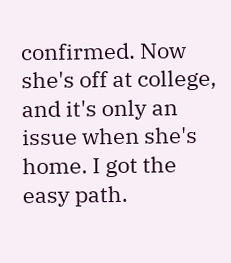confirmed. Now she's off at college, and it's only an issue when she's home. I got the easy path.